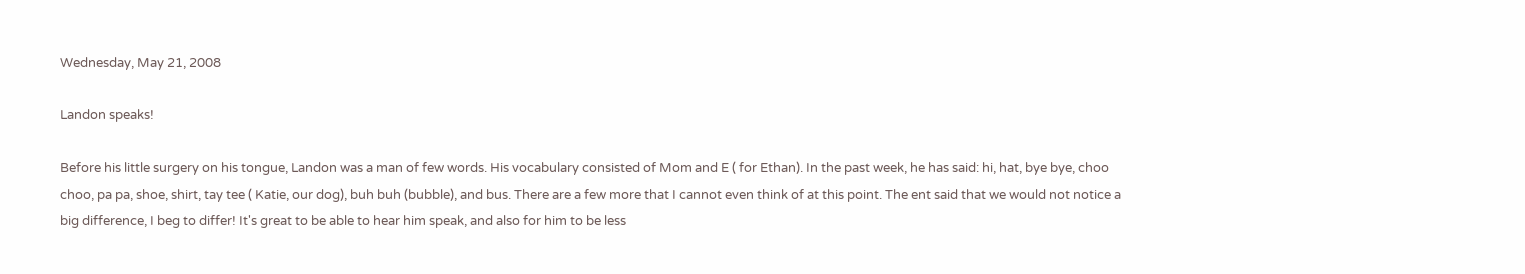Wednesday, May 21, 2008

Landon speaks!

Before his little surgery on his tongue, Landon was a man of few words. His vocabulary consisted of Mom and E ( for Ethan). In the past week, he has said: hi, hat, bye bye, choo choo, pa pa, shoe, shirt, tay tee ( Katie, our dog), buh buh (bubble), and bus. There are a few more that I cannot even think of at this point. The ent said that we would not notice a big difference, I beg to differ! It's great to be able to hear him speak, and also for him to be less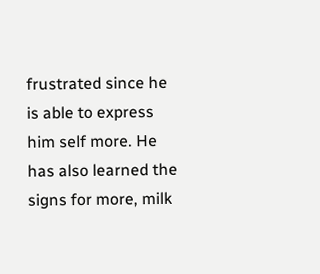frustrated since he is able to express him self more. He has also learned the signs for more, milk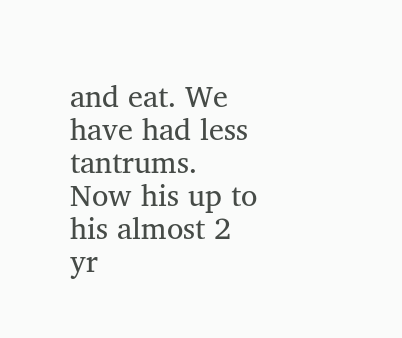and eat. We have had less tantrums. Now his up to his almost 2 yr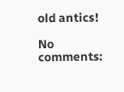old antics!

No comments: